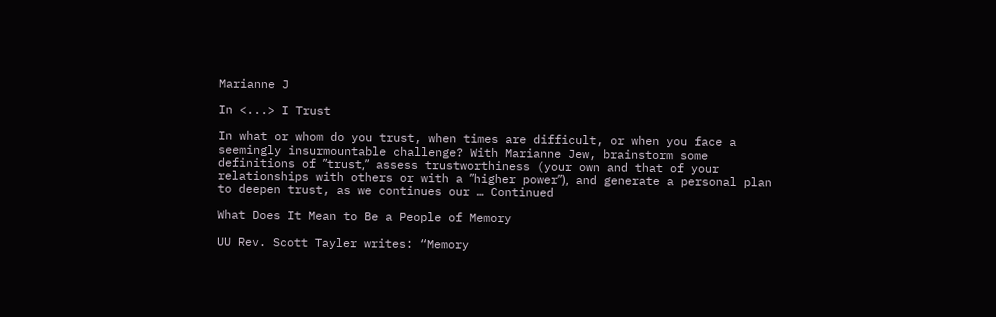Marianne J

In <...> I Trust

In what or whom do you trust, when times are difficult, or when you face a seemingly insurmountable challenge? With Marianne Jew, brainstorm some definitions of ʺtrust,ʺ assess trustworthiness (your own and that of your relationships with others or with a ʺhigher powerʺ), and generate a personal plan to deepen trust, as we continues our … Continued

What Does It Mean to Be a People of Memory

UU Rev. Scott Tayler writes: “Memory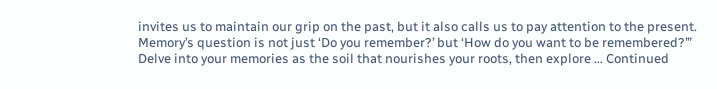invites us to maintain our grip on the past, but it also calls us to pay attention to the present. Memory’s question is not just ‘Do you remember?’ but ‘How do you want to be remembered?’” Delve into your memories as the soil that nourishes your roots, then explore … Continued